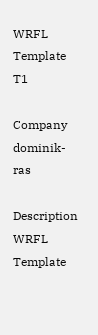WRFL Template T1

Company dominik-ras

Description WRFL Template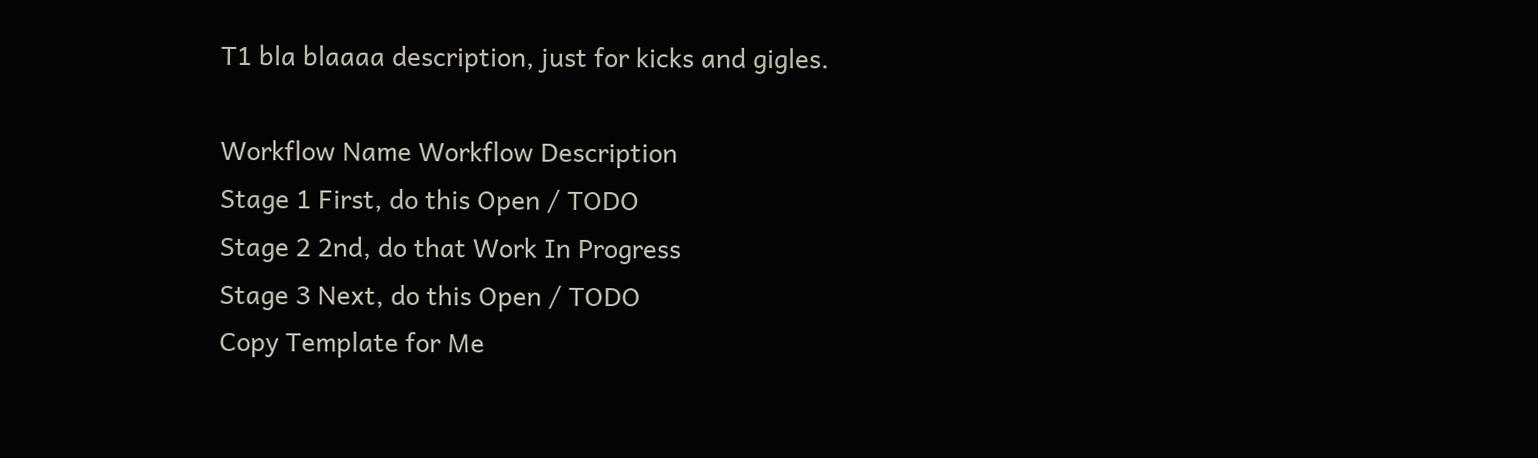T1 bla blaaaa description, just for kicks and gigles.

Workflow Name Workflow Description
Stage 1 First, do this Open / TODO
Stage 2 2nd, do that Work In Progress
Stage 3 Next, do this Open / TODO
Copy Template for Me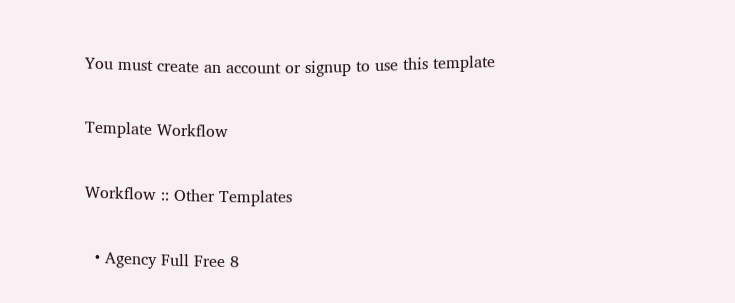You must create an account or signup to use this template

Template Workflow

Workflow :: Other Templates

  • Agency Full Free 8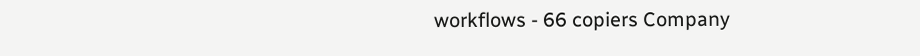workflows - 66 copiers Company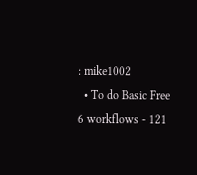: mike1002
  • To do Basic Free 6 workflows - 121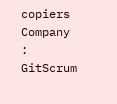copiers Company : GitScrum